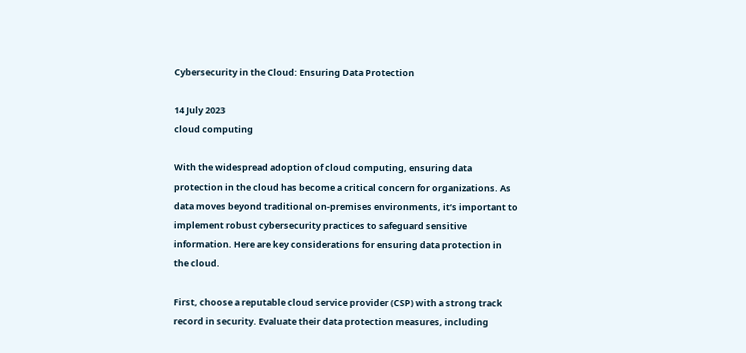Cybersecurity in the Cloud: Ensuring Data Protection

14 July 2023
cloud computing

With the widespread adoption of cloud computing, ensuring data protection in the cloud has become a critical concern for organizations. As data moves beyond traditional on-premises environments, it’s important to implement robust cybersecurity practices to safeguard sensitive information. Here are key considerations for ensuring data protection in the cloud.

First, choose a reputable cloud service provider (CSP) with a strong track record in security. Evaluate their data protection measures, including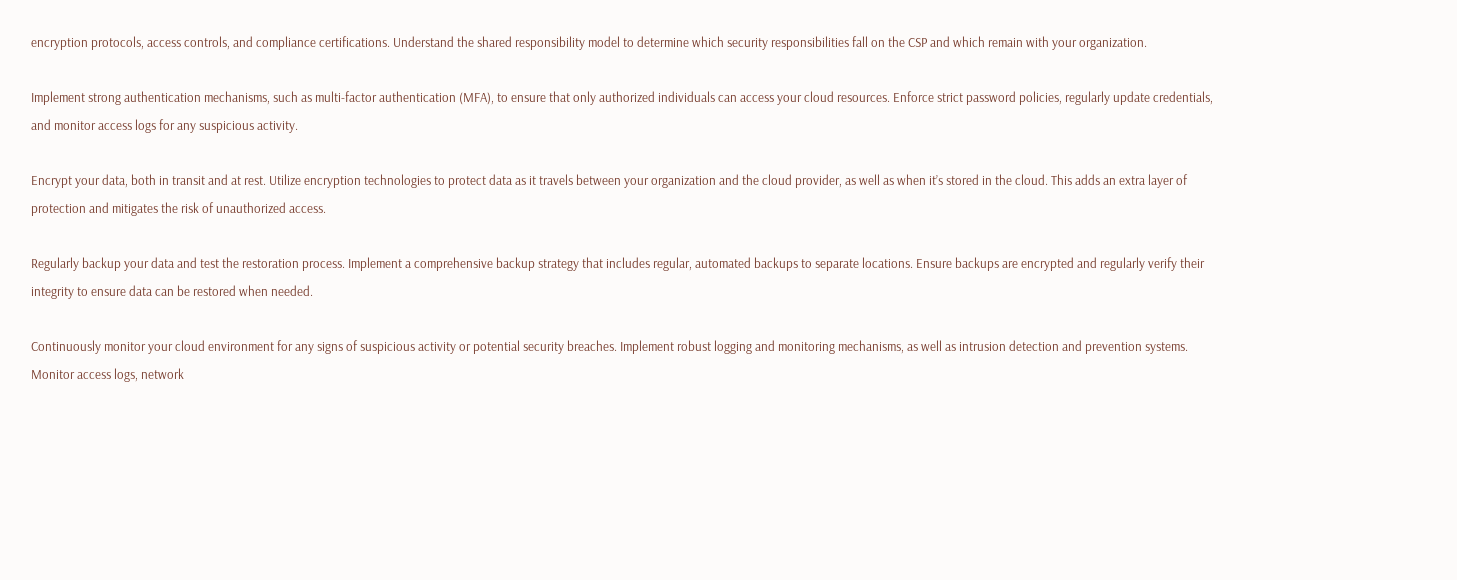encryption protocols, access controls, and compliance certifications. Understand the shared responsibility model to determine which security responsibilities fall on the CSP and which remain with your organization.

Implement strong authentication mechanisms, such as multi-factor authentication (MFA), to ensure that only authorized individuals can access your cloud resources. Enforce strict password policies, regularly update credentials, and monitor access logs for any suspicious activity.

Encrypt your data, both in transit and at rest. Utilize encryption technologies to protect data as it travels between your organization and the cloud provider, as well as when it’s stored in the cloud. This adds an extra layer of protection and mitigates the risk of unauthorized access.

Regularly backup your data and test the restoration process. Implement a comprehensive backup strategy that includes regular, automated backups to separate locations. Ensure backups are encrypted and regularly verify their integrity to ensure data can be restored when needed.

Continuously monitor your cloud environment for any signs of suspicious activity or potential security breaches. Implement robust logging and monitoring mechanisms, as well as intrusion detection and prevention systems. Monitor access logs, network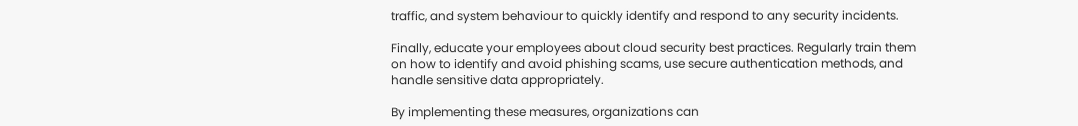traffic, and system behaviour to quickly identify and respond to any security incidents.

Finally, educate your employees about cloud security best practices. Regularly train them on how to identify and avoid phishing scams, use secure authentication methods, and handle sensitive data appropriately.

By implementing these measures, organizations can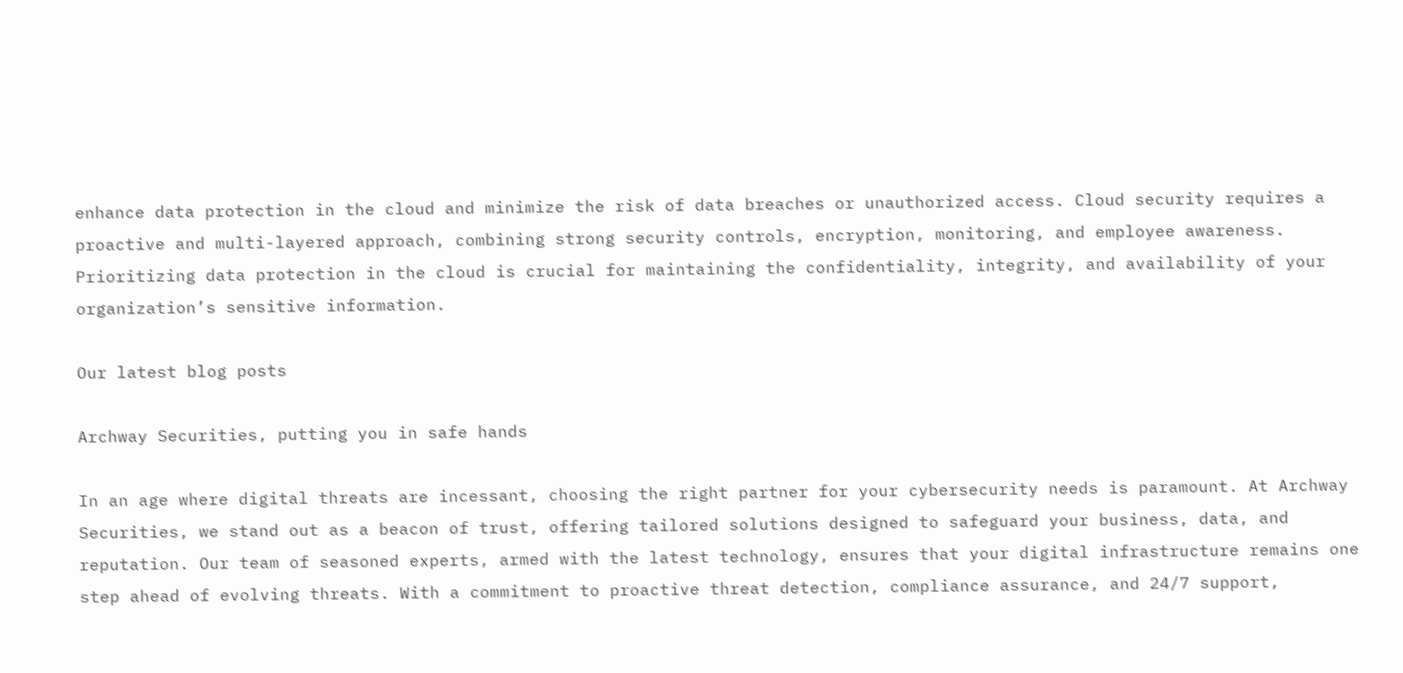enhance data protection in the cloud and minimize the risk of data breaches or unauthorized access. Cloud security requires a proactive and multi-layered approach, combining strong security controls, encryption, monitoring, and employee awareness. Prioritizing data protection in the cloud is crucial for maintaining the confidentiality, integrity, and availability of your organization’s sensitive information.

Our latest blog posts

Archway Securities, putting you in safe hands

In an age where digital threats are incessant, choosing the right partner for your cybersecurity needs is paramount. At Archway Securities, we stand out as a beacon of trust, offering tailored solutions designed to safeguard your business, data, and reputation. Our team of seasoned experts, armed with the latest technology, ensures that your digital infrastructure remains one step ahead of evolving threats. With a commitment to proactive threat detection, compliance assurance, and 24/7 support,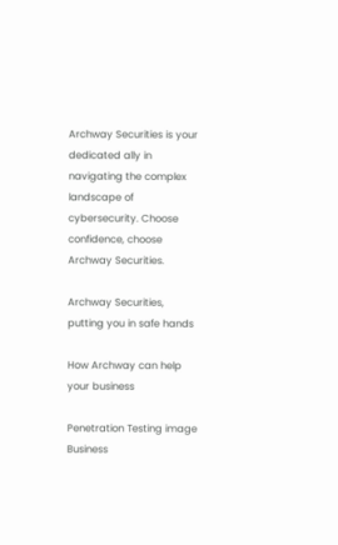Archway Securities is your dedicated ally in navigating the complex landscape of cybersecurity. Choose confidence, choose Archway Securities.

Archway Securities, putting you in safe hands

How Archway can help your business

Penetration Testing image
Business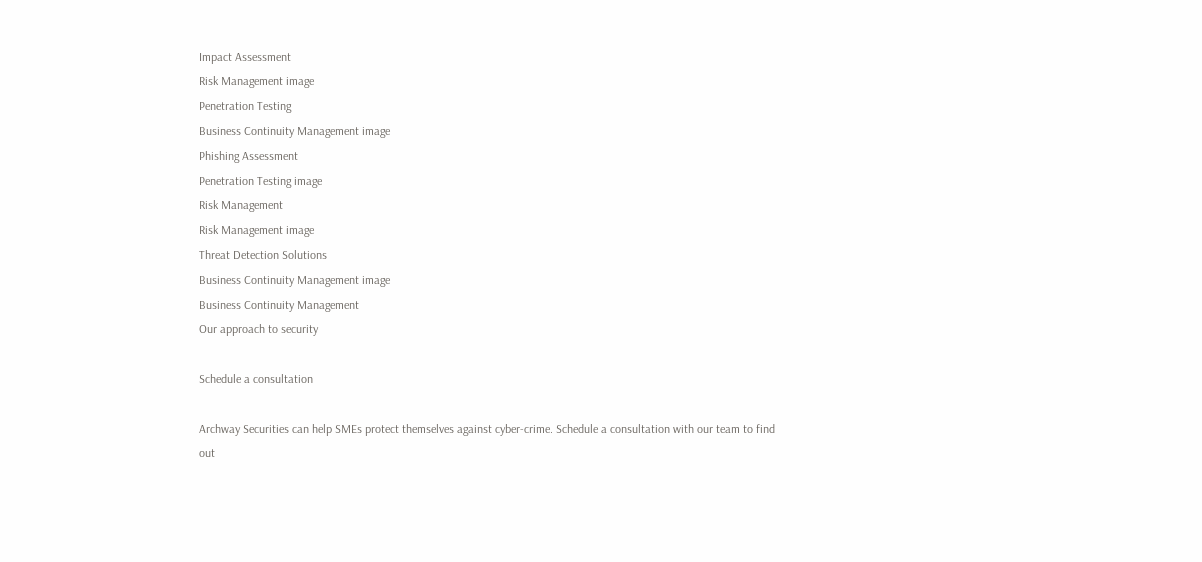Impact Assessment
Risk Management image
Penetration Testing
Business Continuity Management image
Phishing Assessment
Penetration Testing image
Risk Management
Risk Management image
Threat Detection Solutions
Business Continuity Management image
Business Continuity Management
Our approach to security

Schedule a consultation

Archway Securities can help SMEs protect themselves against cyber-crime. Schedule a consultation with our team to find out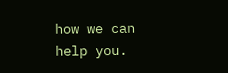how we can help you.